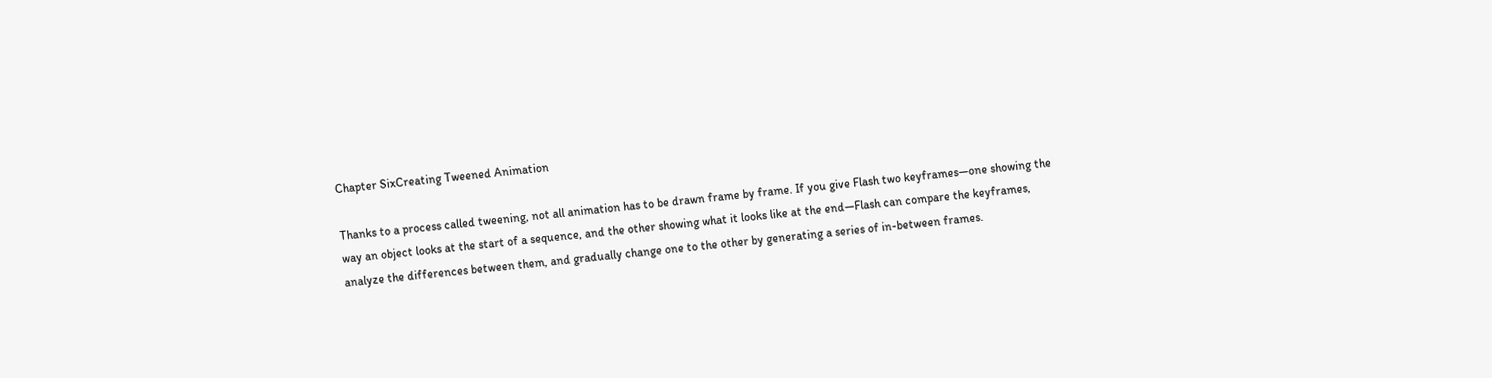Chapter SixCreating Tweened Animation

Thanks to a process called tweening, not all animation has to be drawn frame by frame. If you give Flash two keyframes—one showing the way an object looks at the start of a sequence, and the other showing what it looks like at the end—Flash can compare the keyframes, analyze the differences between them, and gradually change one to the other by generating a series of in-between frames.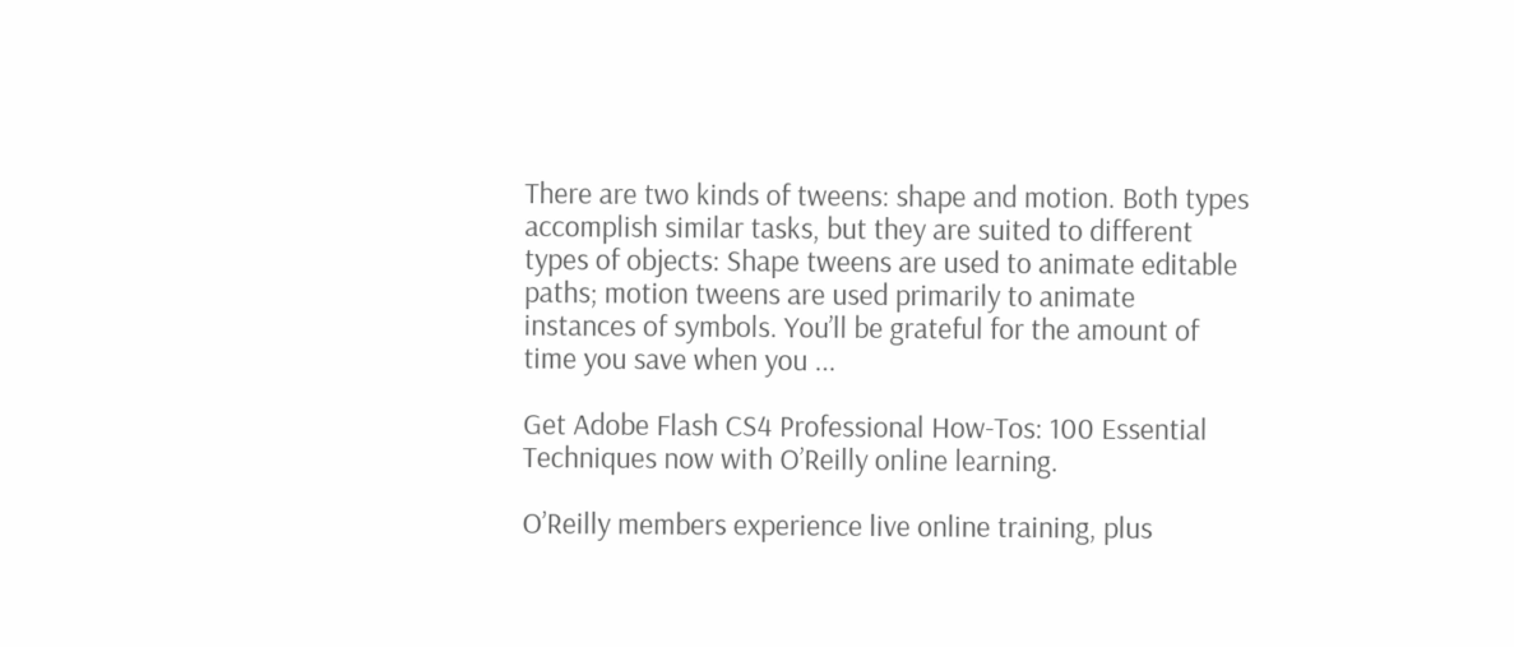There are two kinds of tweens: shape and motion. Both types accomplish similar tasks, but they are suited to different types of objects: Shape tweens are used to animate editable paths; motion tweens are used primarily to animate instances of symbols. You’ll be grateful for the amount of time you save when you ...

Get Adobe Flash CS4 Professional How-Tos: 100 Essential Techniques now with O’Reilly online learning.

O’Reilly members experience live online training, plus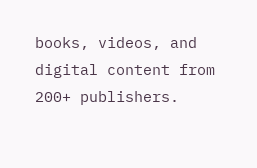books, videos, and digital content from 200+ publishers.